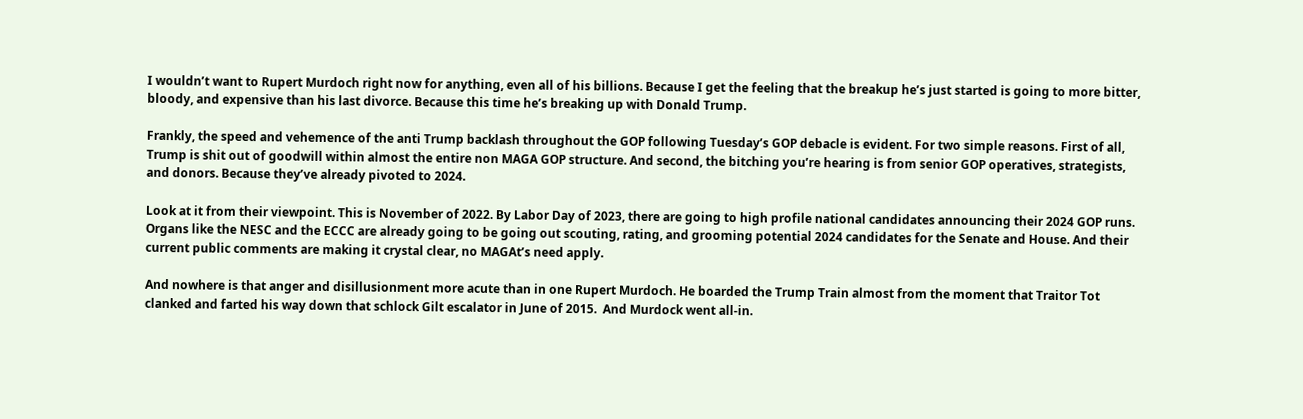I wouldn’t want to Rupert Murdoch right now for anything, even all of his billions. Because I get the feeling that the breakup he’s just started is going to more bitter, bloody, and expensive than his last divorce. Because this time he’s breaking up with Donald Trump.

Frankly, the speed and vehemence of the anti Trump backlash throughout the GOP following Tuesday’s GOP debacle is evident. For two simple reasons. First of all, Trump is shit out of goodwill within almost the entire non MAGA GOP structure. And second, the bitching you’re hearing is from senior GOP operatives, strategists, and donors. Because they’ve already pivoted to 2024.

Look at it from their viewpoint. This is November of 2022. By Labor Day of 2023, there are going to high profile national candidates announcing their 2024 GOP runs. Organs like the NESC and the ECCC are already going to be going out scouting, rating, and grooming potential 2024 candidates for the Senate and House. And their current public comments are making it crystal clear, no MAGAt’s need apply.

And nowhere is that anger and disillusionment more acute than in one Rupert Murdoch. He boarded the Trump Train almost from the moment that Traitor Tot clanked and farted his way down that schlock Gilt escalator in June of 2015.  And Murdock went all-in.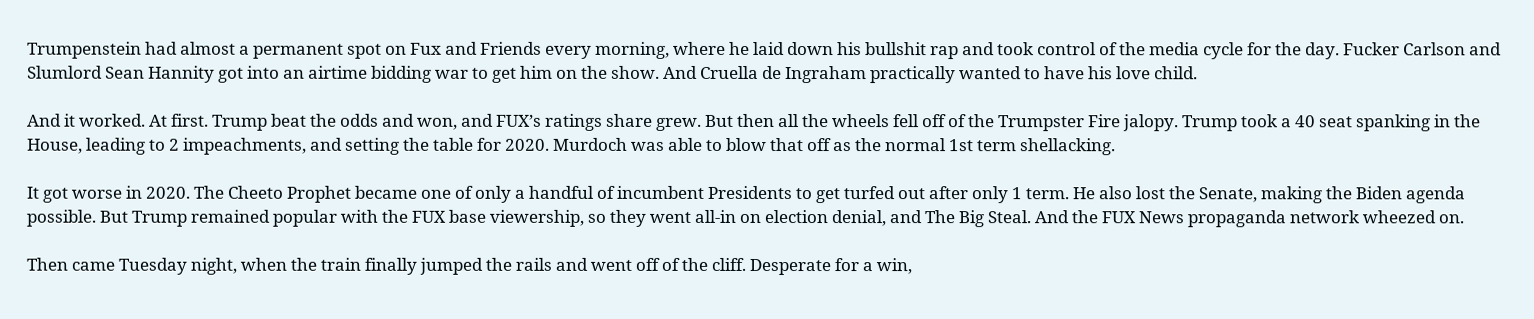Trumpenstein had almost a permanent spot on Fux and Friends every morning, where he laid down his bullshit rap and took control of the media cycle for the day. Fucker Carlson and Slumlord Sean Hannity got into an airtime bidding war to get him on the show. And Cruella de Ingraham practically wanted to have his love child.

And it worked. At first. Trump beat the odds and won, and FUX’s ratings share grew. But then all the wheels fell off of the Trumpster Fire jalopy. Trump took a 40 seat spanking in the House, leading to 2 impeachments, and setting the table for 2020. Murdoch was able to blow that off as the normal 1st term shellacking.

It got worse in 2020. The Cheeto Prophet became one of only a handful of incumbent Presidents to get turfed out after only 1 term. He also lost the Senate, making the Biden agenda possible. But Trump remained popular with the FUX base viewership, so they went all-in on election denial, and The Big Steal. And the FUX News propaganda network wheezed on.

Then came Tuesday night, when the train finally jumped the rails and went off of the cliff. Desperate for a win,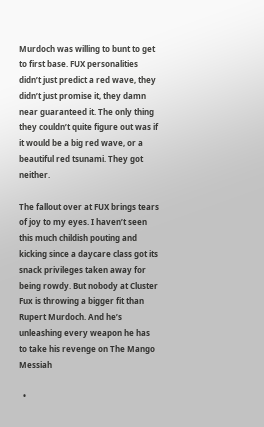Murdoch was willing to bunt to get to first base. FUX personalities didn’t just predict a red wave, they didn’t just promise it, they damn near guaranteed it. The only thing they couldn’t quite figure out was if it would be a big red wave, or a beautiful red tsunami. They got neither.

The fallout over at FUX brings tears of joy to my eyes. I haven’t seen this much childish pouting and kicking since a daycare class got its snack privileges taken away for being rowdy. But nobody at Cluster Fux is throwing a bigger fit than Rupert Murdoch. And he’s unleashing every weapon he has to take his revenge on The Mango Messiah

  •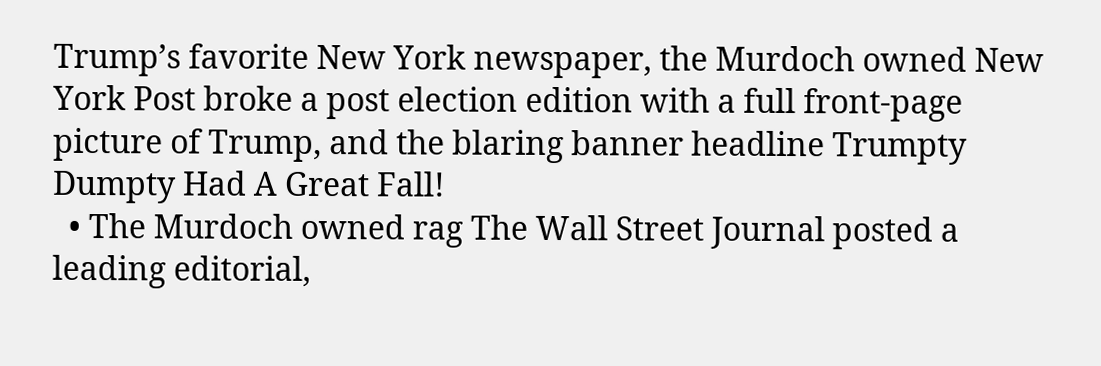Trump’s favorite New York newspaper, the Murdoch owned New York Post broke a post election edition with a full front-page picture of Trump, and the blaring banner headline Trumpty Dumpty Had A Great Fall!
  • The Murdoch owned rag The Wall Street Journal posted a leading editorial,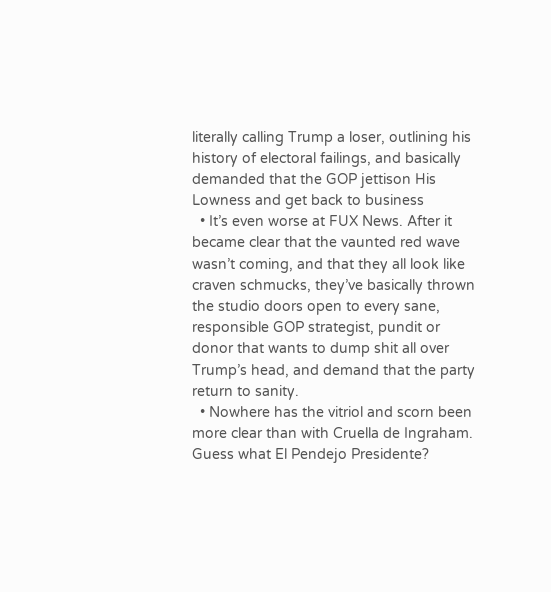literally calling Trump a loser, outlining his history of electoral failings, and basically demanded that the GOP jettison His Lowness and get back to business
  • It’s even worse at FUX News. After it became clear that the vaunted red wave wasn’t coming, and that they all look like craven schmucks, they’ve basically thrown the studio doors open to every sane, responsible GOP strategist, pundit or donor that wants to dump shit all over Trump’s head, and demand that the party return to sanity.
  • Nowhere has the vitriol and scorn been more clear than with Cruella de Ingraham. Guess what El Pendejo Presidente?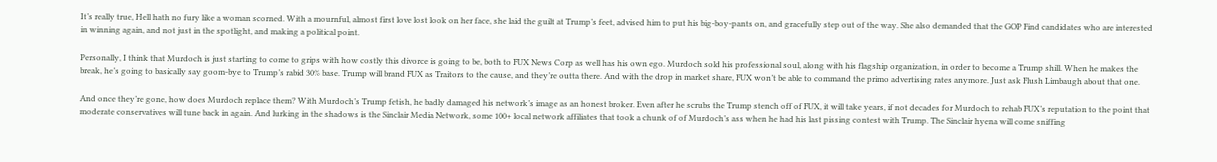It’s really true, Hell hath no fury like a woman scorned. With a mournful, almost first love lost look on her face, she laid the guilt at Trump’s feet, advised him to put his big-boy-pants on, and gracefully step out of the way. She also demanded that the GOP Find candidates who are interested in winning again, and not just in the spotlight, and making a political point.

Personally, I think that Murdoch is just starting to come to grips with how costly this divorce is going to be, both to FUX News Corp as well has his own ego. Murdoch sold his professional soul, along with his flagship organization, in order to become a Trump shill. When he makes the break, he’s going to basically say goom-bye to Trump’s rabid 30% base. Trump will brand FUX as Traitors to the cause, and they’re outta there. And with the drop in market share, FUX won’t be able to command the primo advertising rates anymore. Just ask Flush Limbaugh about that one.

And once they’re gone, how does Murdoch replace them? With Murdoch’s Trump fetish, he badly damaged his network’s image as an honest broker. Even after he scrubs the Trump stench off of FUX, it will take years, if not decades for Murdoch to rehab FUX’s reputation to the point that moderate conservatives will tune back in again. And lurking in the shadows is the Sinclair Media Network, some 100+ local network affiliates that took a chunk of of Murdoch’s ass when he had his last pissing contest with Trump. The Sinclair hyena will come sniffing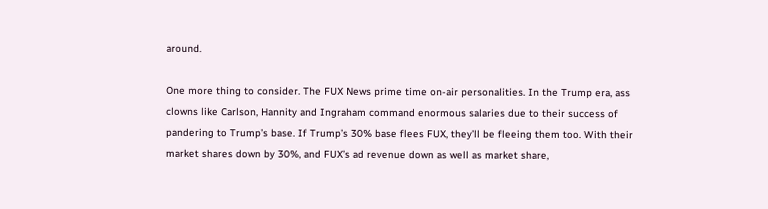around.

One more thing to consider. The FUX News prime time on-air personalities. In the Trump era, ass clowns like Carlson, Hannity and Ingraham command enormous salaries due to their success of pandering to Trump’s base. If Trump’s 30% base flees FUX, they’ll be fleeing them too. With their market shares down by 30%, and FUX’s ad revenue down as well as market share,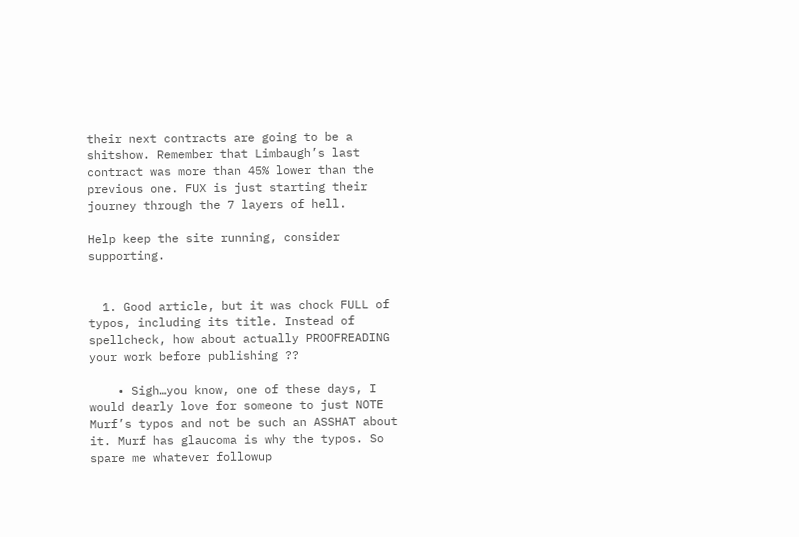their next contracts are going to be a shitshow. Remember that Limbaugh’s last contract was more than 45% lower than the previous one. FUX is just starting their journey through the 7 layers of hell.

Help keep the site running, consider supporting.


  1. Good article, but it was chock FULL of typos, including its title. Instead of spellcheck, how about actually PROOFREADING your work before publishing ??

    • Sigh…you know, one of these days, I would dearly love for someone to just NOTE Murf’s typos and not be such an ASSHAT about it. Murf has glaucoma is why the typos. So spare me whatever followup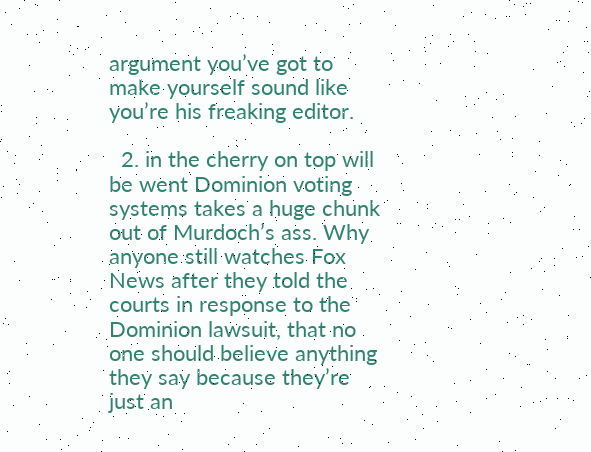argument you’ve got to make yourself sound like you’re his freaking editor.

  2. in the cherry on top will be went Dominion voting systems takes a huge chunk out of Murdoch’s ass. Why anyone still watches Fox News after they told the courts in response to the Dominion lawsuit, that no one should believe anything they say because they’re just an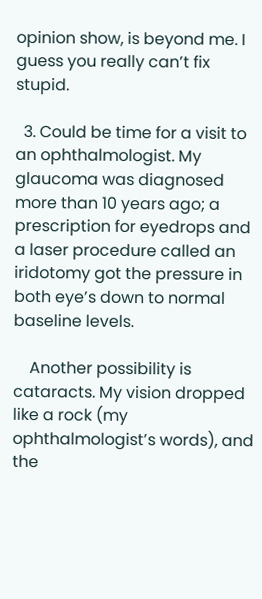opinion show, is beyond me. I guess you really can’t fix stupid.

  3. Could be time for a visit to an ophthalmologist. My glaucoma was diagnosed more than 10 years ago; a prescription for eyedrops and a laser procedure called an iridotomy got the pressure in both eye’s down to normal baseline levels.

    Another possibility is cataracts. My vision dropped like a rock (my ophthalmologist’s words), and the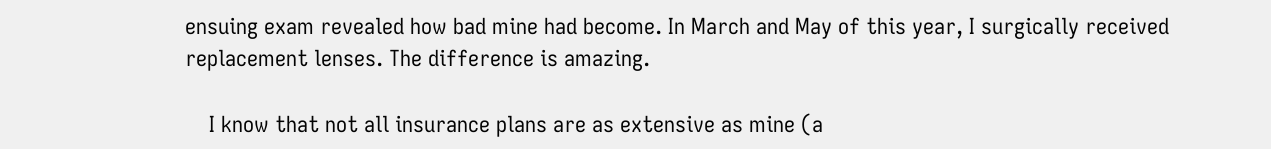ensuing exam revealed how bad mine had become. In March and May of this year, I surgically received replacement lenses. The difference is amazing.

    I know that not all insurance plans are as extensive as mine (a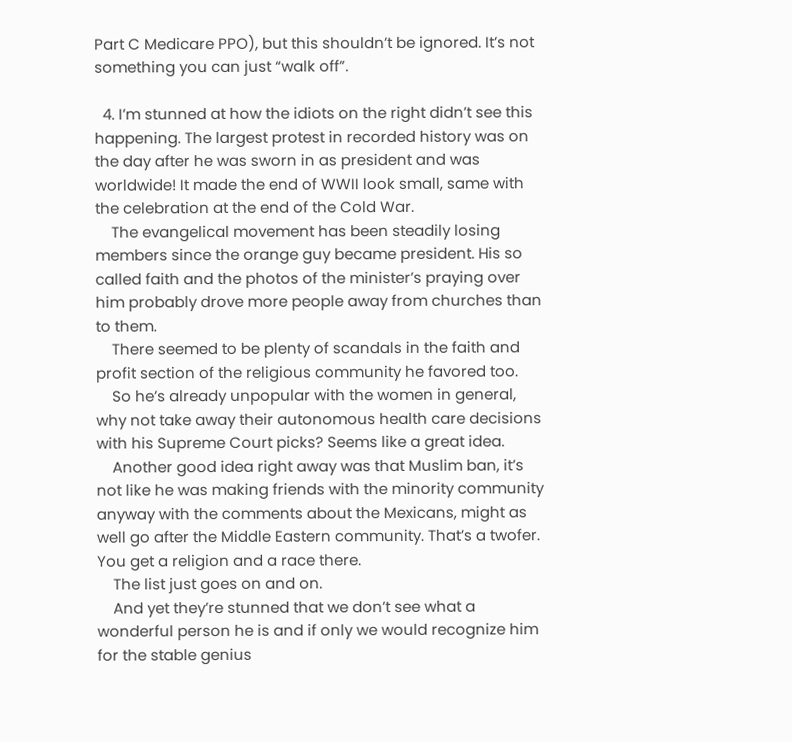Part C Medicare PPO), but this shouldn’t be ignored. It’s not something you can just “walk off”.

  4. I’m stunned at how the idiots on the right didn’t see this happening. The largest protest in recorded history was on the day after he was sworn in as president and was worldwide! It made the end of WWII look small, same with the celebration at the end of the Cold War.
    The evangelical movement has been steadily losing members since the orange guy became president. His so called faith and the photos of the minister’s praying over him probably drove more people away from churches than to them.
    There seemed to be plenty of scandals in the faith and profit section of the religious community he favored too.
    So he’s already unpopular with the women in general, why not take away their autonomous health care decisions with his Supreme Court picks? Seems like a great idea.
    Another good idea right away was that Muslim ban, it’s not like he was making friends with the minority community anyway with the comments about the Mexicans, might as well go after the Middle Eastern community. That’s a twofer. You get a religion and a race there.
    The list just goes on and on.
    And yet they’re stunned that we don’t see what a wonderful person he is and if only we would recognize him for the stable genius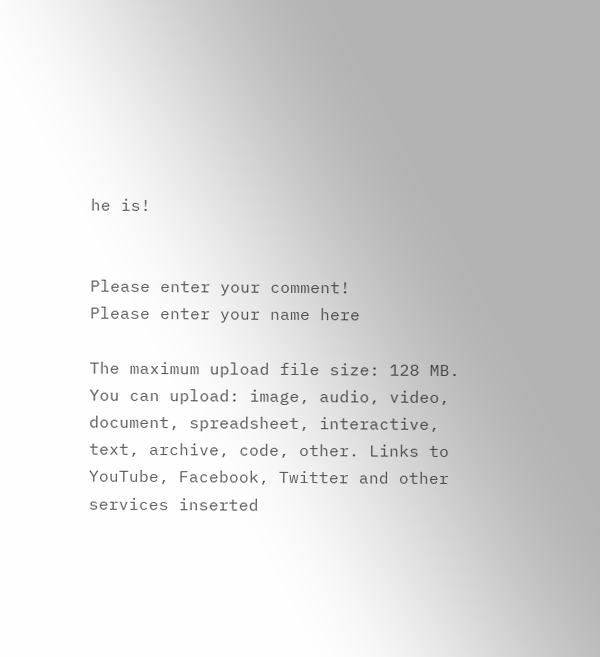he is!


Please enter your comment!
Please enter your name here

The maximum upload file size: 128 MB. You can upload: image, audio, video, document, spreadsheet, interactive, text, archive, code, other. Links to YouTube, Facebook, Twitter and other services inserted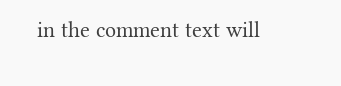in the comment text will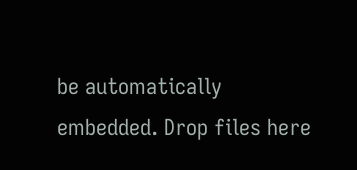be automatically embedded. Drop files here